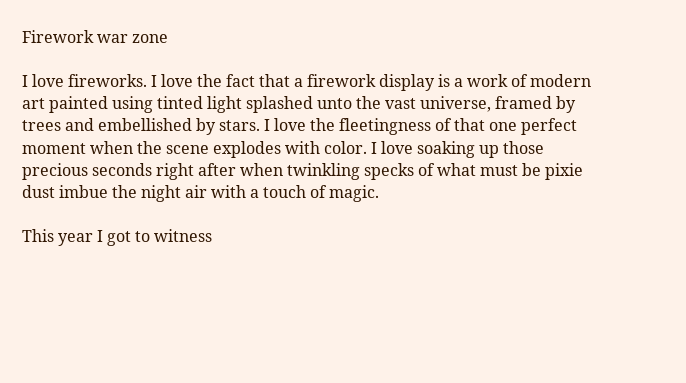Firework war zone

I love fireworks. I love the fact that a firework display is a work of modern art painted using tinted light splashed unto the vast universe, framed by trees and embellished by stars. I love the fleetingness of that one perfect moment when the scene explodes with color. I love soaking up those precious seconds right after when twinkling specks of what must be pixie dust imbue the night air with a touch of magic.

This year I got to witness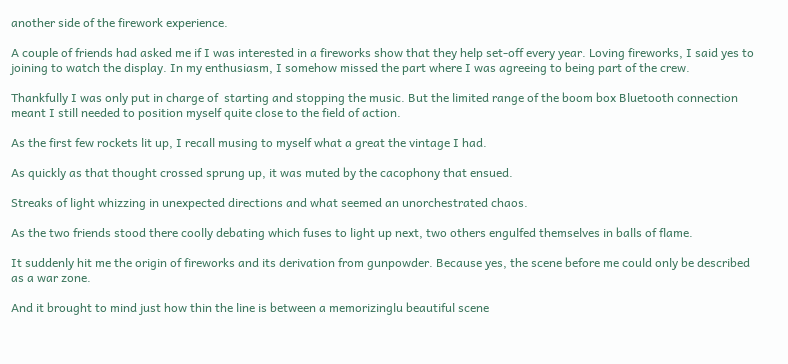another side of the firework experience.

A couple of friends had asked me if I was interested in a fireworks show that they help set-off every year. Loving fireworks, I said yes to joining to watch the display. In my enthusiasm, I somehow missed the part where I was agreeing to being part of the crew.

Thankfully I was only put in charge of  starting and stopping the music. But the limited range of the boom box Bluetooth connection meant I still needed to position myself quite close to the field of action.

As the first few rockets lit up, I recall musing to myself what a great the vintage I had.

As quickly as that thought crossed sprung up, it was muted by the cacophony that ensued.

Streaks of light whizzing in unexpected directions and what seemed an unorchestrated chaos.

As the two friends stood there coolly debating which fuses to light up next, two others engulfed themselves in balls of flame.

It suddenly hit me the origin of fireworks and its derivation from gunpowder. Because yes, the scene before me could only be described as a war zone.

And it brought to mind just how thin the line is between a memorizinglu beautiful scene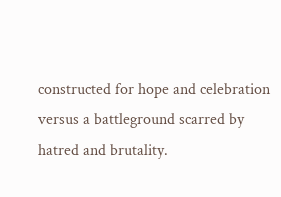constructed for hope and celebration versus a battleground scarred by hatred and brutality.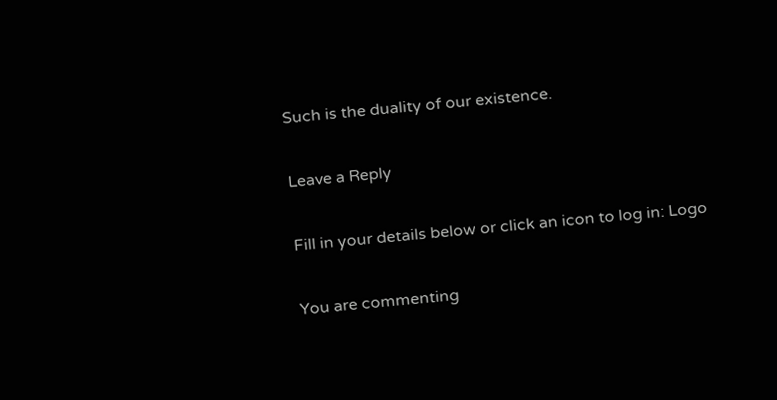Such is the duality of our existence.

Leave a Reply

Fill in your details below or click an icon to log in: Logo

You are commenting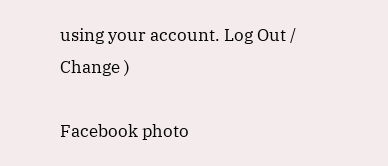using your account. Log Out /  Change )

Facebook photo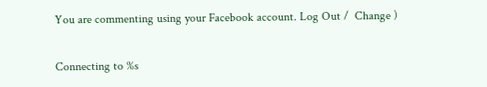You are commenting using your Facebook account. Log Out /  Change )

Connecting to %s